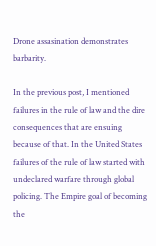Drone assasination demonstrates barbarity.

In the previous post, I mentioned failures in the rule of law and the dire consequences that are ensuing because of that. In the United States failures of the rule of law started with undeclared warfare through global policing. The Empire goal of becoming the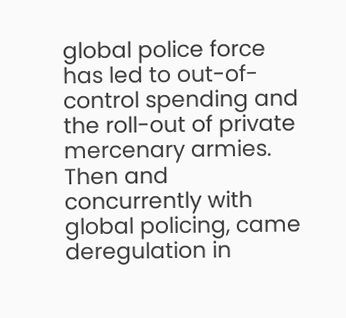global police force has led to out-of-control spending and the roll-out of private mercenary armies. Then and concurrently with global policing, came deregulation in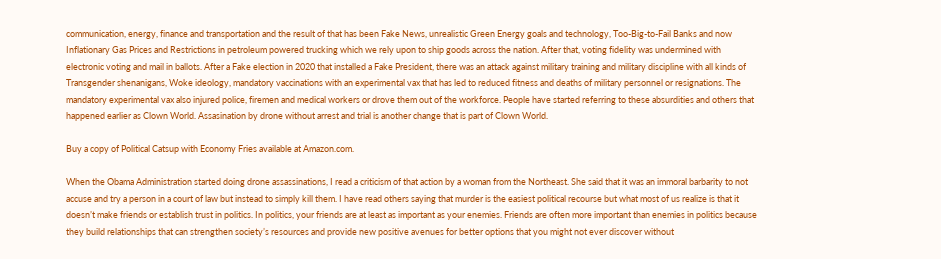communication, energy, finance and transportation and the result of that has been Fake News, unrealistic Green Energy goals and technology, Too-Big-to-Fail Banks and now Inflationary Gas Prices and Restrictions in petroleum powered trucking which we rely upon to ship goods across the nation. After that, voting fidelity was undermined with electronic voting and mail in ballots. After a Fake election in 2020 that installed a Fake President, there was an attack against military training and military discipline with all kinds of Transgender shenanigans, Woke ideology, mandatory vaccinations with an experimental vax that has led to reduced fitness and deaths of military personnel or resignations. The mandatory experimental vax also injured police, firemen and medical workers or drove them out of the workforce. People have started referring to these absurdities and others that happened earlier as Clown World. Assasination by drone without arrest and trial is another change that is part of Clown World.

Buy a copy of Political Catsup with Economy Fries available at Amazon.com.

When the Obama Administration started doing drone assassinations, I read a criticism of that action by a woman from the Northeast. She said that it was an immoral barbarity to not accuse and try a person in a court of law but instead to simply kill them. I have read others saying that murder is the easiest political recourse but what most of us realize is that it doesn’t make friends or establish trust in politics. In politics, your friends are at least as important as your enemies. Friends are often more important than enemies in politics because they build relationships that can strengthen society’s resources and provide new positive avenues for better options that you might not ever discover without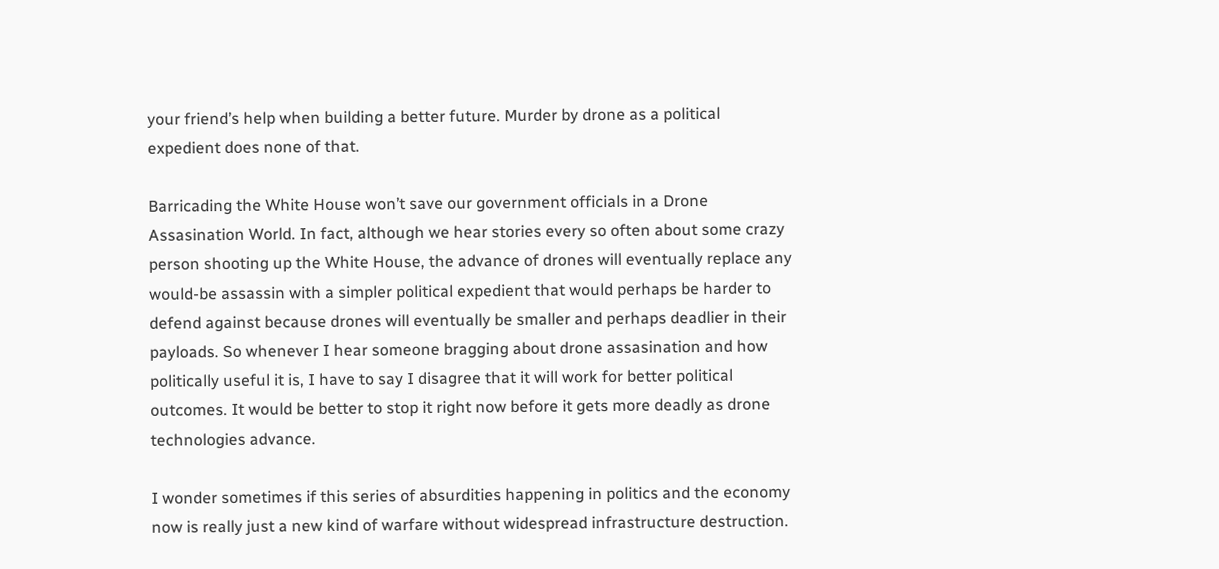your friend’s help when building a better future. Murder by drone as a political expedient does none of that.

Barricading the White House won’t save our government officials in a Drone Assasination World. In fact, although we hear stories every so often about some crazy person shooting up the White House, the advance of drones will eventually replace any would-be assassin with a simpler political expedient that would perhaps be harder to defend against because drones will eventually be smaller and perhaps deadlier in their payloads. So whenever I hear someone bragging about drone assasination and how politically useful it is, I have to say I disagree that it will work for better political outcomes. It would be better to stop it right now before it gets more deadly as drone technologies advance.

I wonder sometimes if this series of absurdities happening in politics and the economy now is really just a new kind of warfare without widespread infrastructure destruction.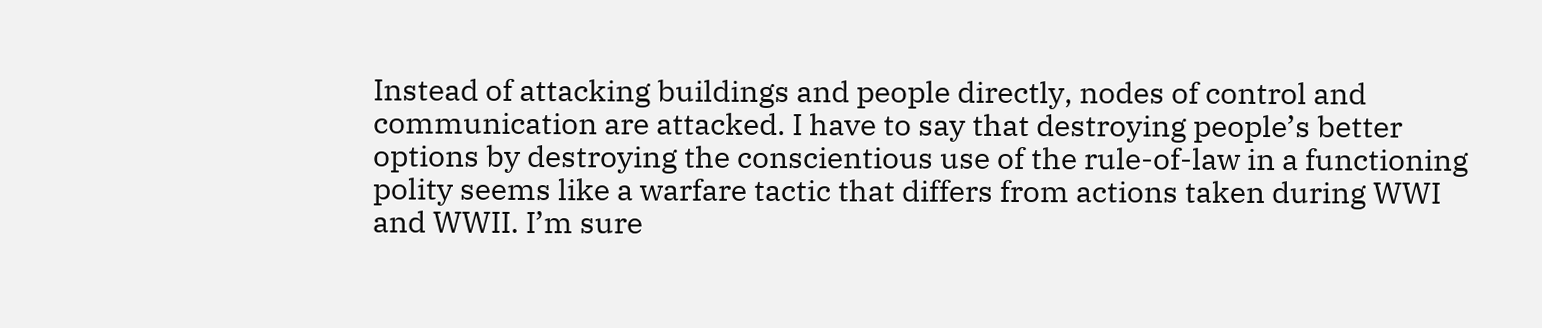Instead of attacking buildings and people directly, nodes of control and communication are attacked. I have to say that destroying people’s better options by destroying the conscientious use of the rule-of-law in a functioning polity seems like a warfare tactic that differs from actions taken during WWI and WWII. I’m sure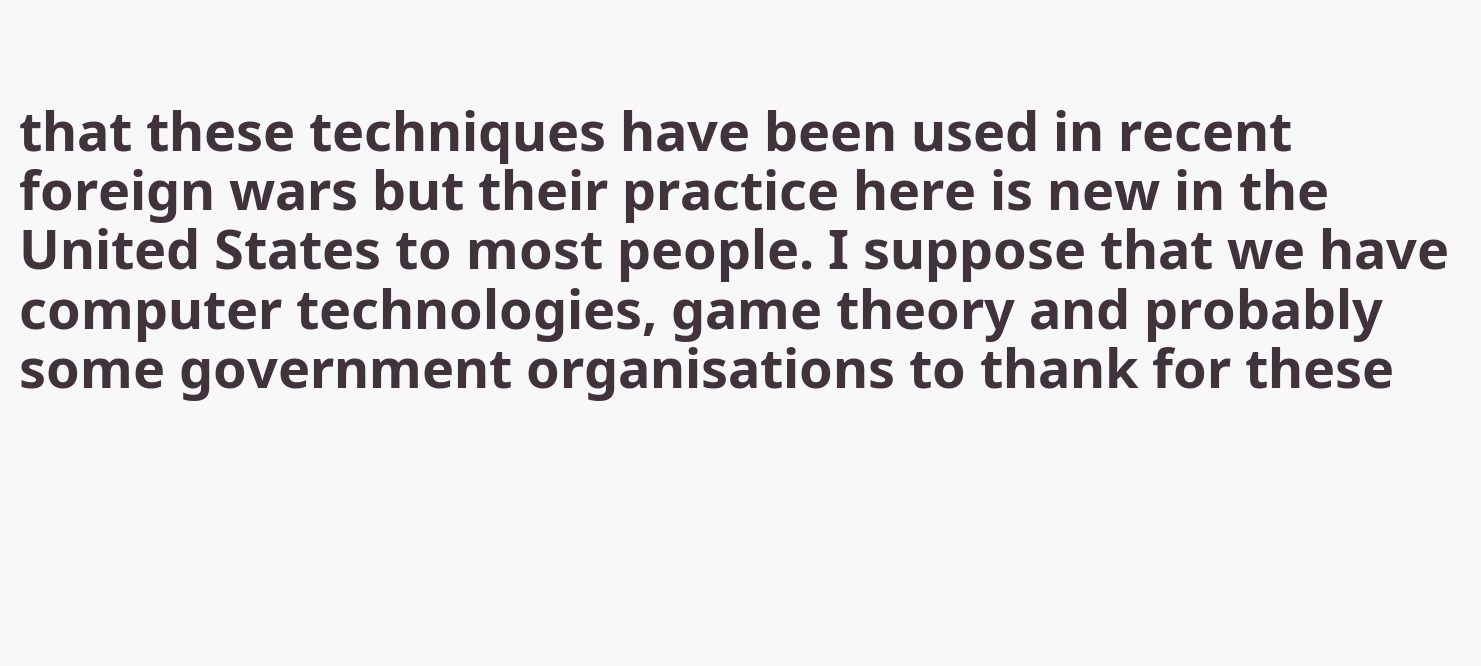that these techniques have been used in recent foreign wars but their practice here is new in the United States to most people. I suppose that we have computer technologies, game theory and probably some government organisations to thank for these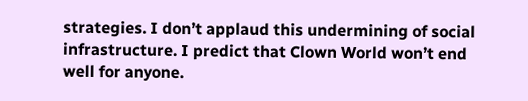strategies. I don’t applaud this undermining of social infrastructure. I predict that Clown World won’t end well for anyone.